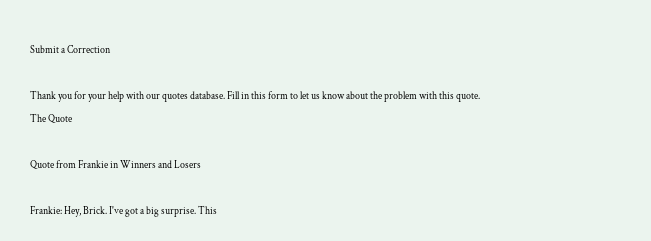Submit a Correction

Thank you for your help with our quotes database. Fill in this form to let us know about the problem with this quote.
The Quote

Quote from Frankie in Winners and Losers

Frankie: Hey, Brick. I've got a big surprise. This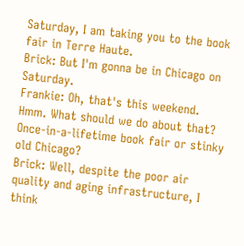Saturday, I am taking you to the book fair in Terre Haute.
Brick: But I'm gonna be in Chicago on Saturday.
Frankie: Oh, that's this weekend. Hmm. What should we do about that? Once-in-a-lifetime book fair or stinky old Chicago?
Brick: Well, despite the poor air quality and aging infrastructure, I think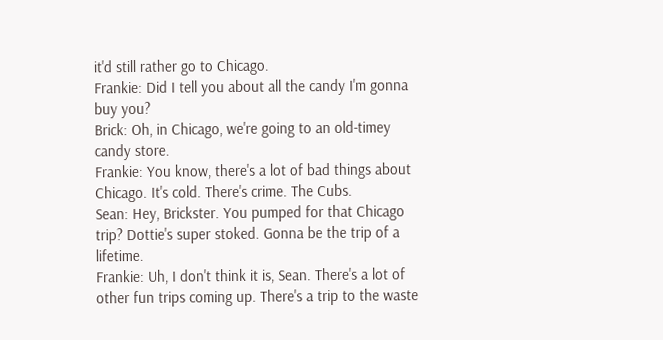it'd still rather go to Chicago.
Frankie: Did I tell you about all the candy I'm gonna buy you?
Brick: Oh, in Chicago, we're going to an old-timey candy store.
Frankie: You know, there's a lot of bad things about Chicago. It's cold. There's crime. The Cubs.
Sean: Hey, Brickster. You pumped for that Chicago trip? Dottie's super stoked. Gonna be the trip of a lifetime.
Frankie: Uh, I don't think it is, Sean. There's a lot of other fun trips coming up. There's a trip to the waste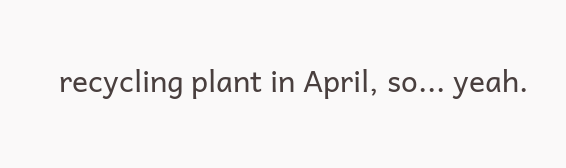recycling plant in April, so... yeah.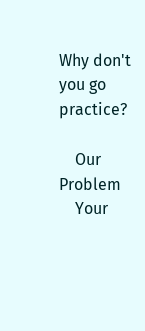Why don't you go practice?

    Our Problem
    Your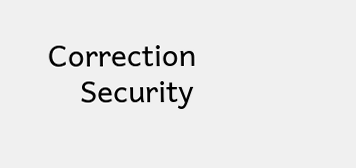Correction
    Security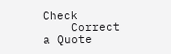Check
    Correct a Quote